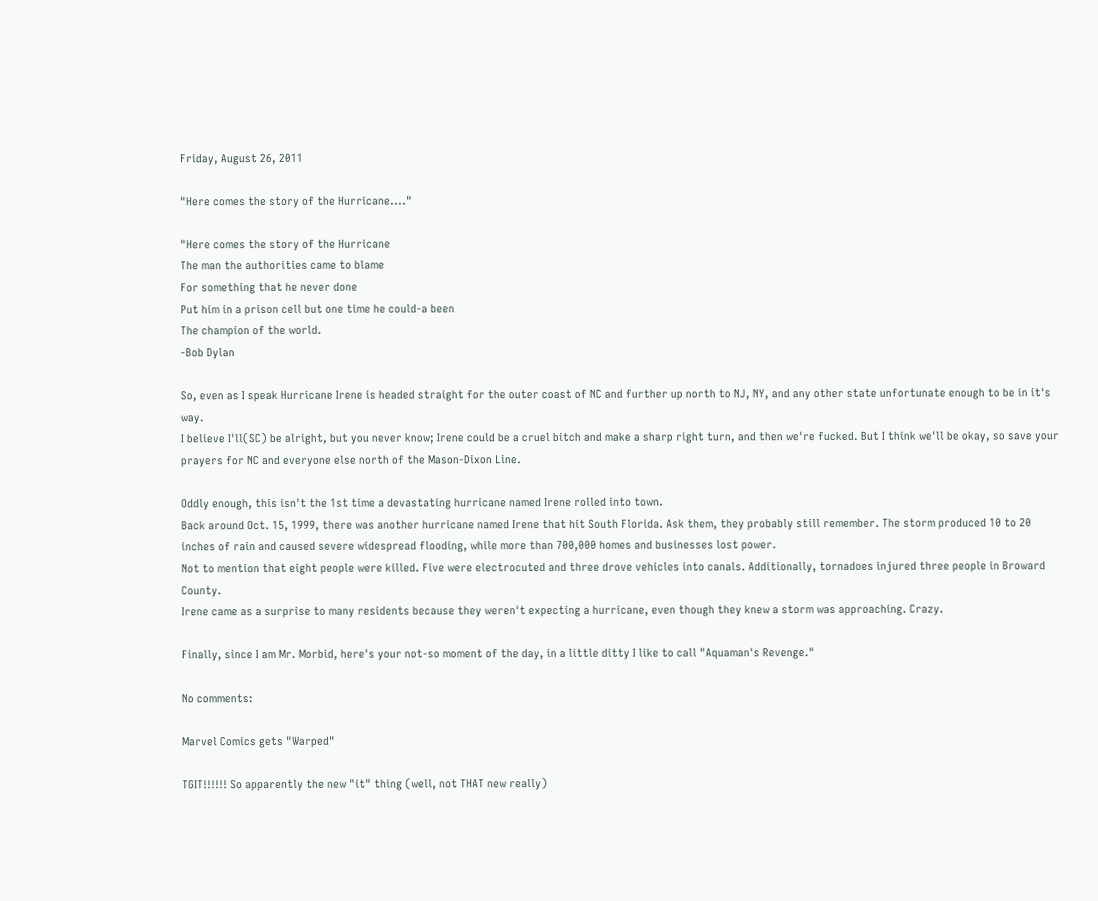Friday, August 26, 2011

"Here comes the story of the Hurricane...."

"Here comes the story of the Hurricane
The man the authorities came to blame
For something that he never done
Put him in a prison cell but one time he could-a been
The champion of the world.
-Bob Dylan

So, even as I speak Hurricane Irene is headed straight for the outer coast of NC and further up north to NJ, NY, and any other state unfortunate enough to be in it's way.
I believe I'll(SC) be alright, but you never know; Irene could be a cruel bitch and make a sharp right turn, and then we're fucked. But I think we'll be okay, so save your prayers for NC and everyone else north of the Mason-Dixon Line.

Oddly enough, this isn't the 1st time a devastating hurricane named Irene rolled into town.
Back around Oct. 15, 1999, there was another hurricane named Irene that hit South Florida. Ask them, they probably still remember. The storm produced 10 to 20 inches of rain and caused severe widespread flooding, while more than 700,000 homes and businesses lost power.
Not to mention that eight people were killed. Five were electrocuted and three drove vehicles into canals. Additionally, tornadoes injured three people in Broward County.
Irene came as a surprise to many residents because they weren't expecting a hurricane, even though they knew a storm was approaching. Crazy.

Finally, since I am Mr. Morbid, here's your not-so moment of the day, in a little ditty I like to call "Aquaman's Revenge."

No comments:

Marvel Comics gets "Warped"

TGIT!!!!!! So apparently the new "it" thing (well, not THAT new really)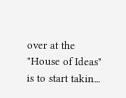over at the "House of Ideas" is to start takin...